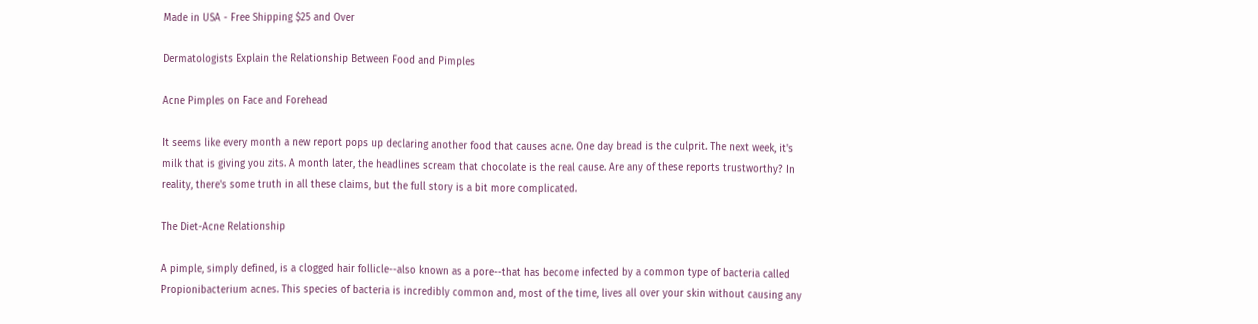Made in USA - Free Shipping $25 and Over

Dermatologists Explain the Relationship Between Food and Pimples

Acne Pimples on Face and Forehead

It seems like every month a new report pops up declaring another food that causes acne. One day bread is the culprit. The next week, it's milk that is giving you zits. A month later, the headlines scream that chocolate is the real cause. Are any of these reports trustworthy? In reality, there's some truth in all these claims, but the full story is a bit more complicated.

The Diet-Acne Relationship

A pimple, simply defined, is a clogged hair follicle--also known as a pore--that has become infected by a common type of bacteria called Propionibacterium acnes. This species of bacteria is incredibly common and, most of the time, lives all over your skin without causing any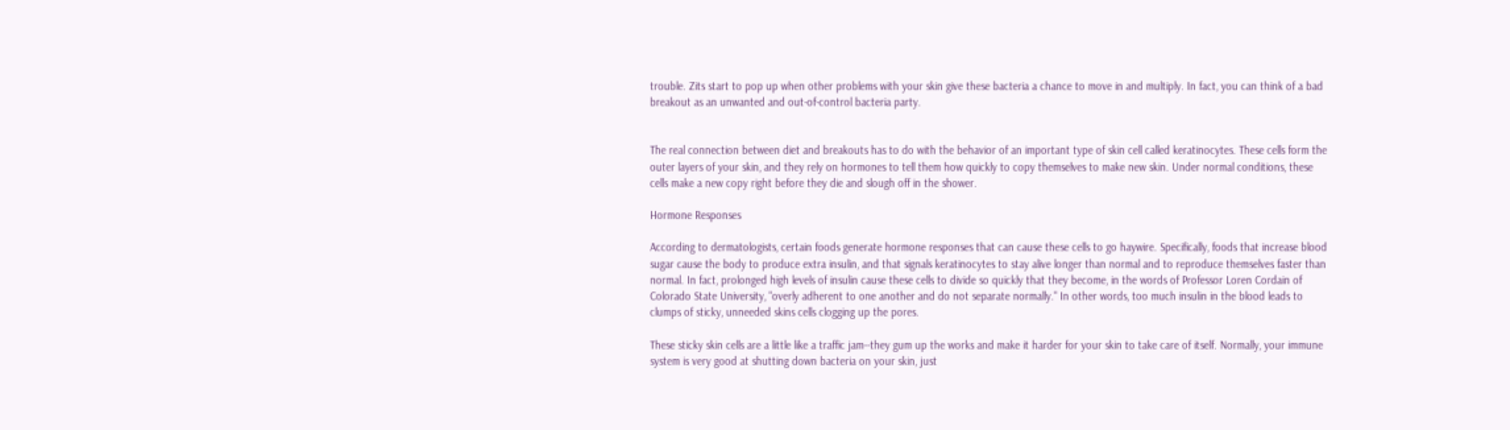trouble. Zits start to pop up when other problems with your skin give these bacteria a chance to move in and multiply. In fact, you can think of a bad breakout as an unwanted and out-of-control bacteria party.


The real connection between diet and breakouts has to do with the behavior of an important type of skin cell called keratinocytes. These cells form the outer layers of your skin, and they rely on hormones to tell them how quickly to copy themselves to make new skin. Under normal conditions, these cells make a new copy right before they die and slough off in the shower.

Hormone Responses

According to dermatologists, certain foods generate hormone responses that can cause these cells to go haywire. Specifically, foods that increase blood sugar cause the body to produce extra insulin, and that signals keratinocytes to stay alive longer than normal and to reproduce themselves faster than normal. In fact, prolonged high levels of insulin cause these cells to divide so quickly that they become, in the words of Professor Loren Cordain of Colorado State University, "overly adherent to one another and do not separate normally." In other words, too much insulin in the blood leads to clumps of sticky, unneeded skins cells clogging up the pores.

These sticky skin cells are a little like a traffic jam--they gum up the works and make it harder for your skin to take care of itself. Normally, your immune system is very good at shutting down bacteria on your skin, just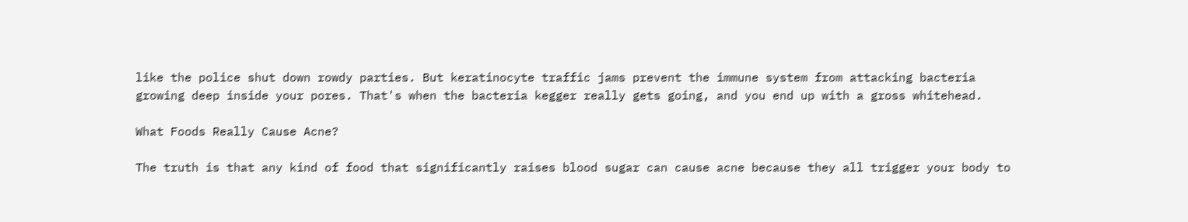like the police shut down rowdy parties. But keratinocyte traffic jams prevent the immune system from attacking bacteria growing deep inside your pores. That's when the bacteria kegger really gets going, and you end up with a gross whitehead.

What Foods Really Cause Acne?

The truth is that any kind of food that significantly raises blood sugar can cause acne because they all trigger your body to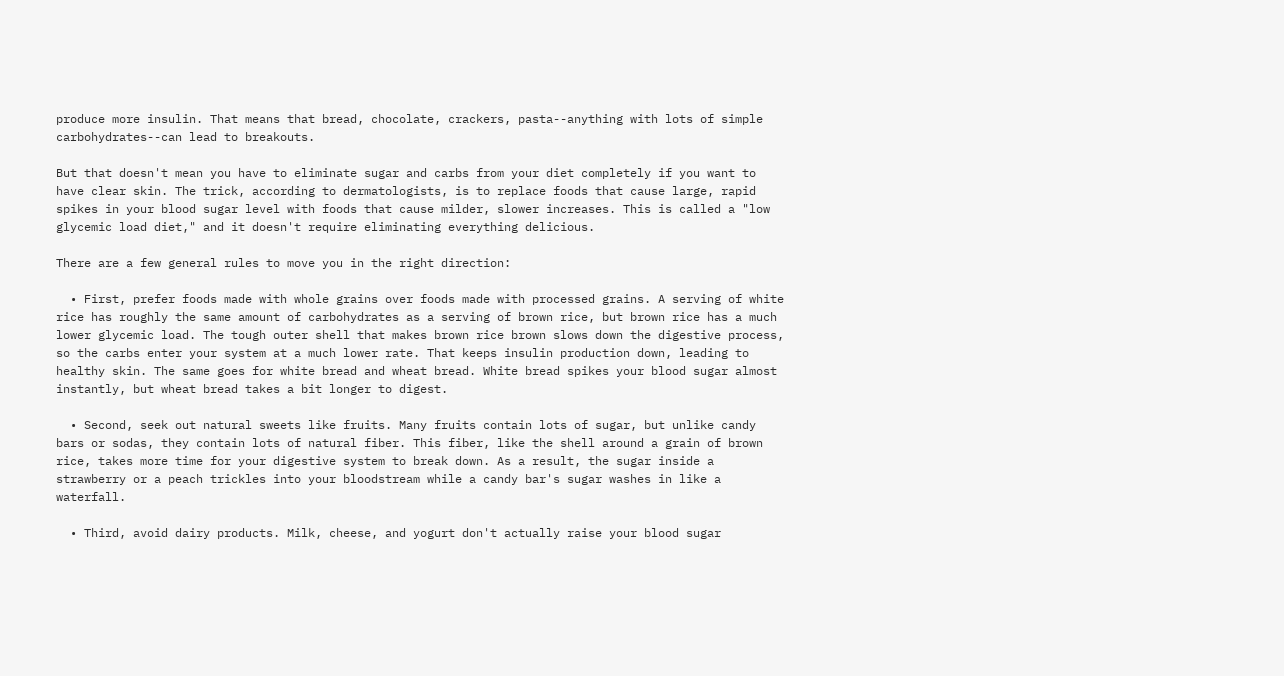produce more insulin. That means that bread, chocolate, crackers, pasta--anything with lots of simple carbohydrates--can lead to breakouts.

But that doesn't mean you have to eliminate sugar and carbs from your diet completely if you want to have clear skin. The trick, according to dermatologists, is to replace foods that cause large, rapid spikes in your blood sugar level with foods that cause milder, slower increases. This is called a "low glycemic load diet," and it doesn't require eliminating everything delicious.

There are a few general rules to move you in the right direction:

  • First, prefer foods made with whole grains over foods made with processed grains. A serving of white rice has roughly the same amount of carbohydrates as a serving of brown rice, but brown rice has a much lower glycemic load. The tough outer shell that makes brown rice brown slows down the digestive process, so the carbs enter your system at a much lower rate. That keeps insulin production down, leading to healthy skin. The same goes for white bread and wheat bread. White bread spikes your blood sugar almost instantly, but wheat bread takes a bit longer to digest.

  • Second, seek out natural sweets like fruits. Many fruits contain lots of sugar, but unlike candy bars or sodas, they contain lots of natural fiber. This fiber, like the shell around a grain of brown rice, takes more time for your digestive system to break down. As a result, the sugar inside a strawberry or a peach trickles into your bloodstream while a candy bar's sugar washes in like a waterfall.

  • Third, avoid dairy products. Milk, cheese, and yogurt don't actually raise your blood sugar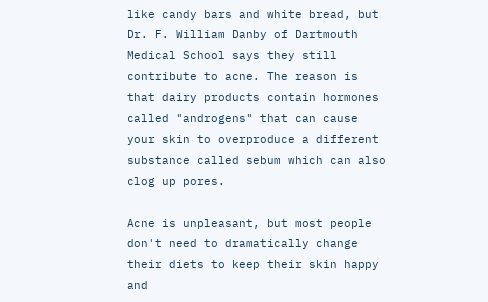like candy bars and white bread, but Dr. F. William Danby of Dartmouth Medical School says they still contribute to acne. The reason is that dairy products contain hormones called "androgens" that can cause your skin to overproduce a different substance called sebum which can also clog up pores.

Acne is unpleasant, but most people don't need to dramatically change their diets to keep their skin happy and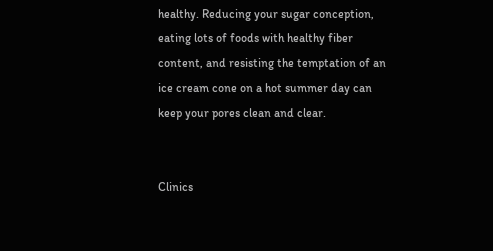healthy. Reducing your sugar conception, eating lots of foods with healthy fiber content, and resisting the temptation of an ice cream cone on a hot summer day can keep your pores clean and clear.


Clinics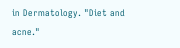in Dermatology. "Diet and acne."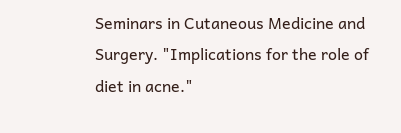Seminars in Cutaneous Medicine and Surgery. "Implications for the role of diet in acne."